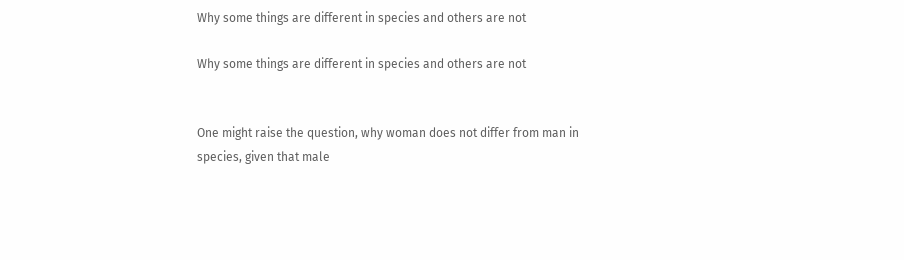Why some things are different in species and others are not

Why some things are different in species and others are not


One might raise the question, why woman does not differ from man in species, given that male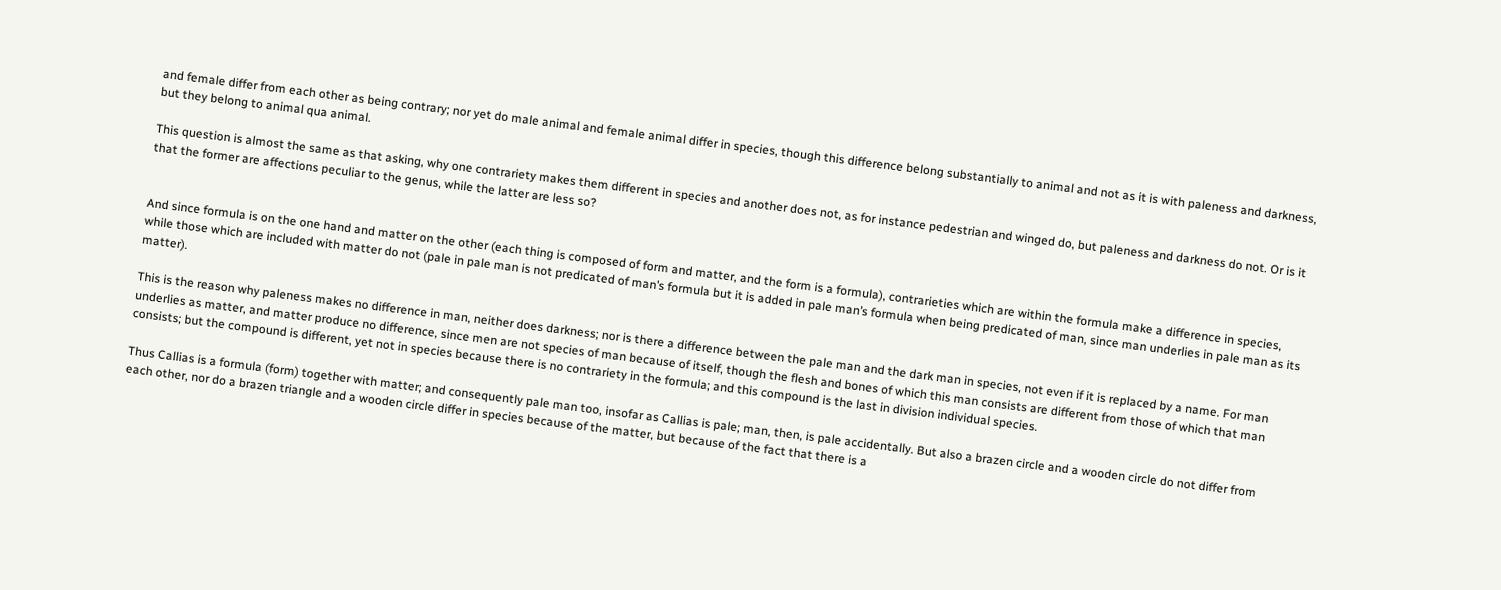and female differ from each other as being contrary; nor yet do male animal and female animal differ in species, though this difference belong substantially to animal and not as it is with paleness and darkness, but they belong to animal qua animal.

This question is almost the same as that asking, why one contrariety makes them different in species and another does not, as for instance pedestrian and winged do, but paleness and darkness do not. Or is it that the former are affections peculiar to the genus, while the latter are less so?


And since formula is on the one hand and matter on the other (each thing is composed of form and matter, and the form is a formula), contrarieties which are within the formula make a difference in species, while those which are included with matter do not (pale in pale man is not predicated of man’s formula but it is added in pale man’s formula when being predicated of man, since man underlies in pale man as its matter).

This is the reason why paleness makes no difference in man, neither does darkness; nor is there a difference between the pale man and the dark man in species, not even if it is replaced by a name. For man underlies as matter, and matter produce no difference, since men are not species of man because of itself, though the flesh and bones of which this man consists are different from those of which that man consists; but the compound is different, yet not in species because there is no contrariety in the formula; and this compound is the last in division individual species.

Thus Callias is a formula (form) together with matter; and consequently pale man too, insofar as Callias is pale; man, then, is pale accidentally. But also a brazen circle and a wooden circle do not differ from each other, nor do a brazen triangle and a wooden circle differ in species because of the matter, but because of the fact that there is a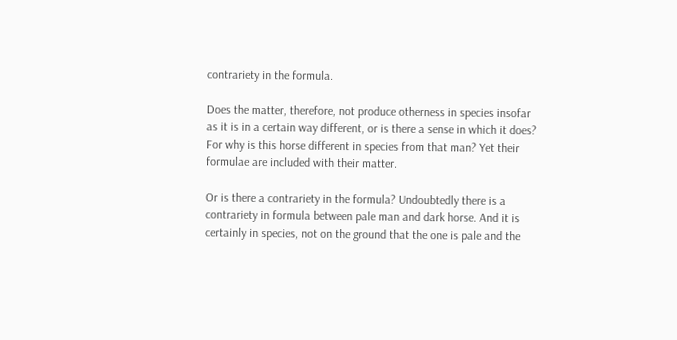contrariety in the formula.

Does the matter, therefore, not produce otherness in species insofar as it is in a certain way different, or is there a sense in which it does? For why is this horse different in species from that man? Yet their formulae are included with their matter.

Or is there a contrariety in the formula? Undoubtedly there is a contrariety in formula between pale man and dark horse. And it is certainly in species, not on the ground that the one is pale and the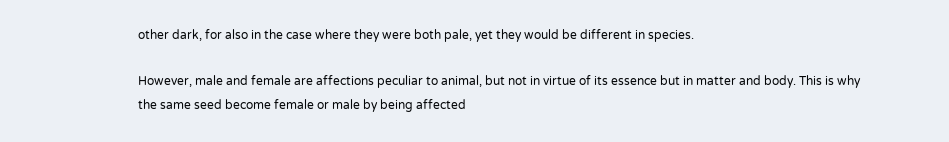other dark, for also in the case where they were both pale, yet they would be different in species.

However, male and female are affections peculiar to animal, but not in virtue of its essence but in matter and body. This is why the same seed become female or male by being affected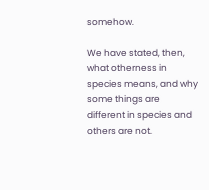somehow.

We have stated, then, what otherness in species means, and why some things are different in species and others are not.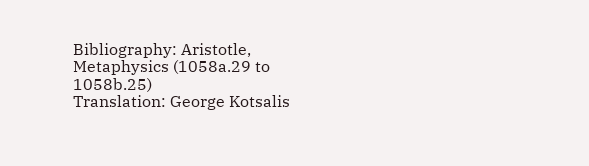Bibliography: Aristotle, Metaphysics (1058a.29 to 1058b.25)
Translation: George Kotsalis